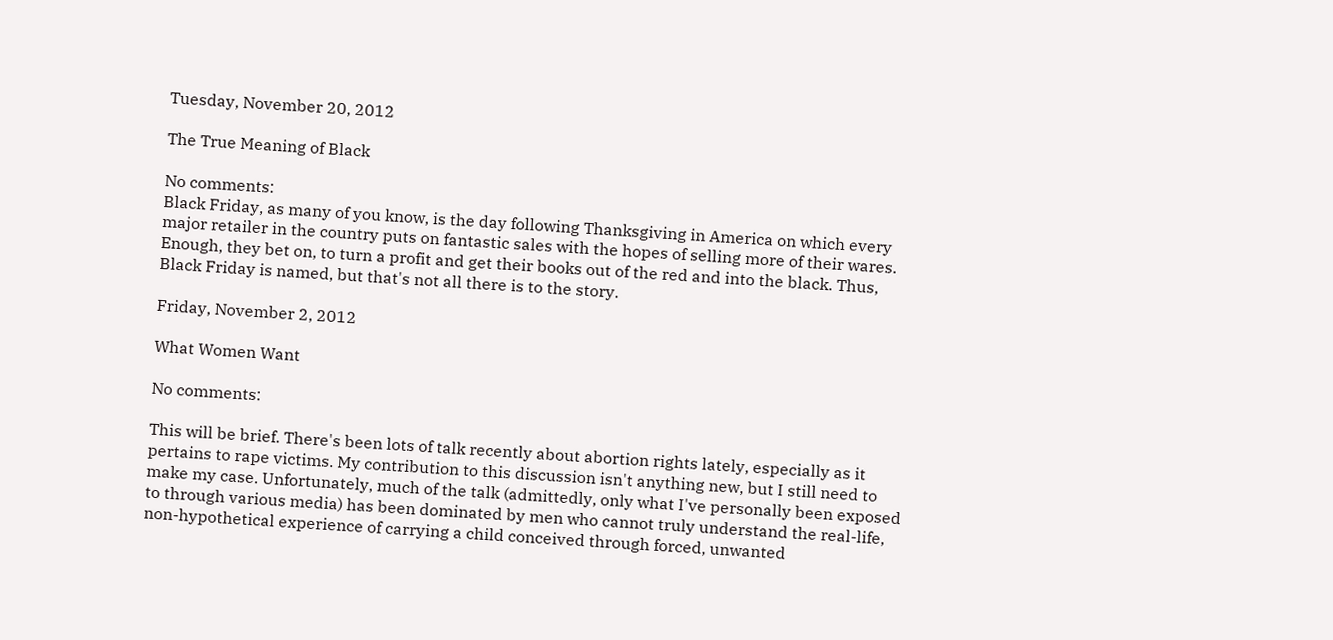Tuesday, November 20, 2012

The True Meaning of Black

No comments:
Black Friday, as many of you know, is the day following Thanksgiving in America on which every major retailer in the country puts on fantastic sales with the hopes of selling more of their wares. Enough, they bet on, to turn a profit and get their books out of the red and into the black. Thus, Black Friday is named, but that's not all there is to the story.

Friday, November 2, 2012

What Women Want

No comments:

This will be brief. There's been lots of talk recently about abortion rights lately, especially as it pertains to rape victims. My contribution to this discussion isn't anything new, but I still need to make my case. Unfortunately, much of the talk (admittedly, only what I've personally been exposed to through various media) has been dominated by men who cannot truly understand the real-life, non-hypothetical experience of carrying a child conceived through forced, unwanted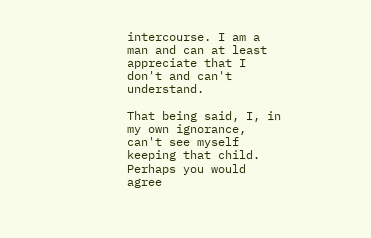intercourse. I am a man and can at least appreciate that I don't and can't understand.

That being said, I, in my own ignorance, can't see myself keeping that child. Perhaps you would agree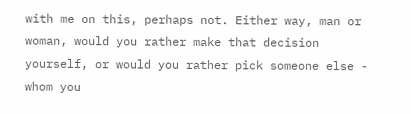with me on this, perhaps not. Either way, man or woman, would you rather make that decision yourself, or would you rather pick someone else - whom you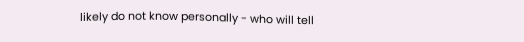likely do not know personally - who will tell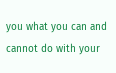you what you can and cannot do with your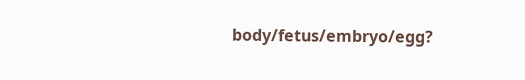body/fetus/embryo/egg?